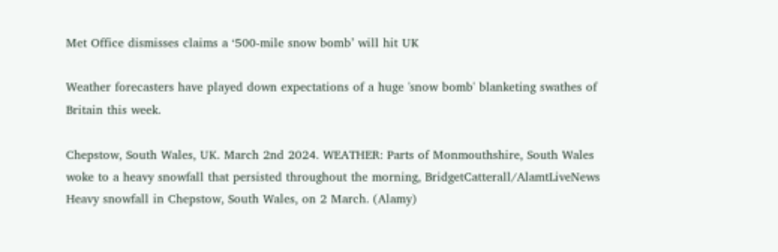Met Office dismisses claims a ‘500-mile snow bomb’ will hit UK

Weather forecasters have played down expectations of a huge 'snow bomb' blanketing swathes of Britain this week.

Chepstow, South Wales, UK. March 2nd 2024. WEATHER: Parts of Monmouthshire, South Wales woke to a heavy snowfall that persisted throughout the morning, BridgetCatterall/AlamtLiveNews
Heavy snowfall in Chepstow, South Wales, on 2 March. (Alamy)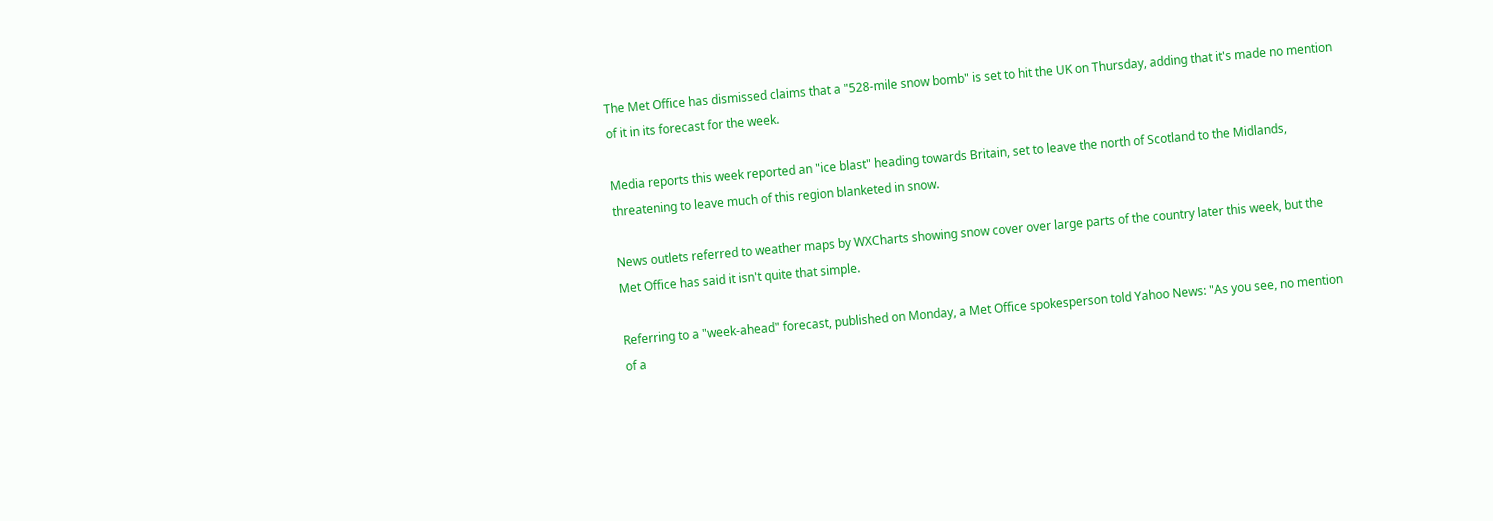The Met Office has dismissed claims that a "528-mile snow bomb" is set to hit the UK on Thursday, adding that it's made no mention of it in its forecast for the week.

Media reports this week reported an "ice blast" heading towards Britain, set to leave the north of Scotland to the Midlands, threatening to leave much of this region blanketed in snow.

News outlets referred to weather maps by WXCharts showing snow cover over large parts of the country later this week, but the Met Office has said it isn't quite that simple.

Referring to a "week-ahead" forecast, published on Monday, a Met Office spokesperson told Yahoo News: "As you see, no mention of a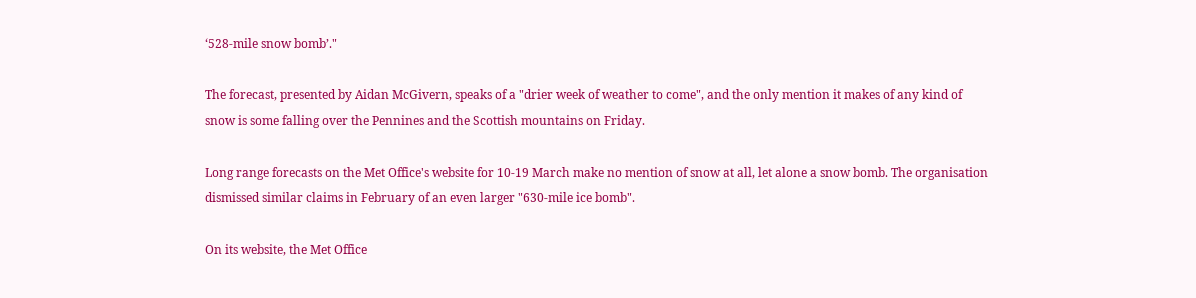‘528-mile snow bomb’."

The forecast, presented by Aidan McGivern, speaks of a "drier week of weather to come", and the only mention it makes of any kind of snow is some falling over the Pennines and the Scottish mountains on Friday.

Long range forecasts on the Met Office's website for 10-19 March make no mention of snow at all, let alone a snow bomb. The organisation dismissed similar claims in February of an even larger "630-mile ice bomb".

On its website, the Met Office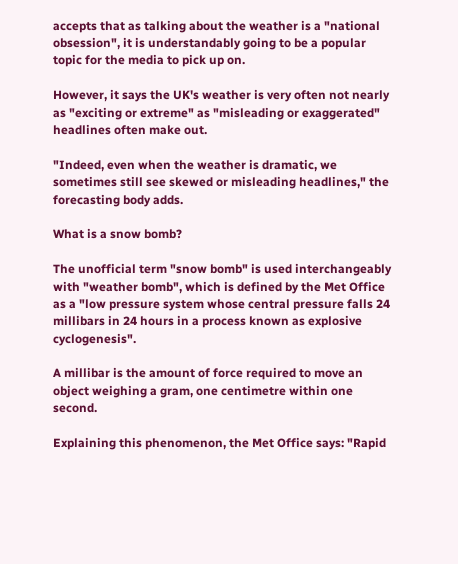accepts that as talking about the weather is a "national obsession", it is understandably going to be a popular topic for the media to pick up on.

However, it says the UK's weather is very often not nearly as "exciting or extreme" as "misleading or exaggerated" headlines often make out.

"Indeed, even when the weather is dramatic, we sometimes still see skewed or misleading headlines," the forecasting body adds.

What is a snow bomb?

The unofficial term "snow bomb" is used interchangeably with "weather bomb", which is defined by the Met Office as a "low pressure system whose central pressure falls 24 millibars in 24 hours in a process known as explosive cyclogenesis".

A millibar is the amount of force required to move an object weighing a gram, one centimetre within one second.

Explaining this phenomenon, the Met Office says: "Rapid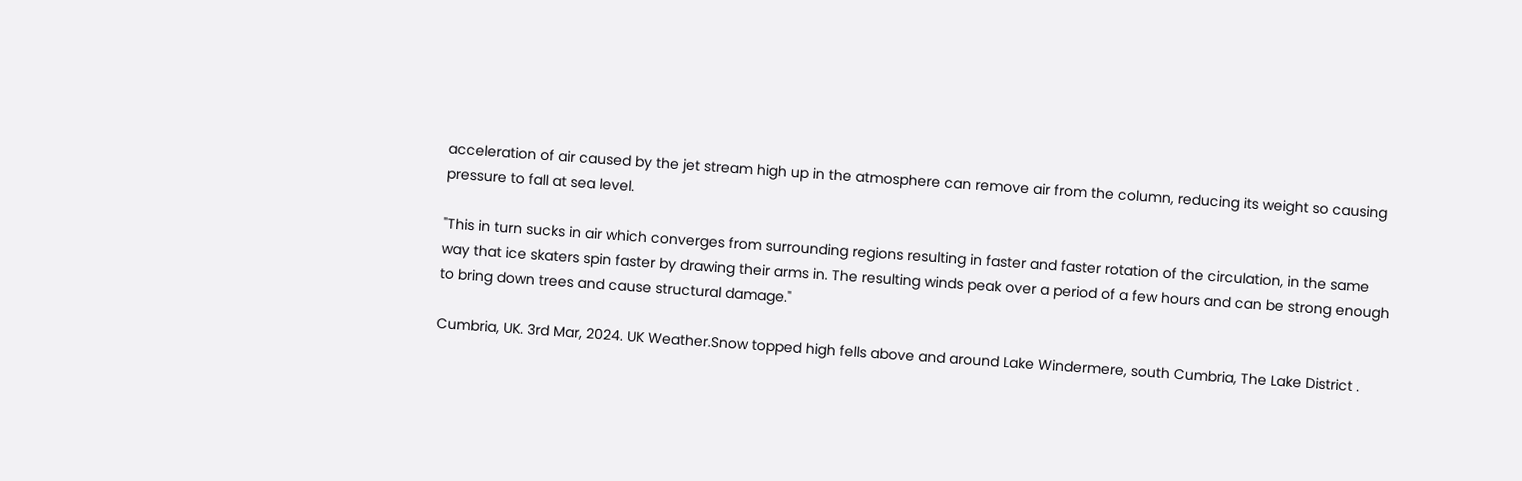acceleration of air caused by the jet stream high up in the atmosphere can remove air from the column, reducing its weight so causing pressure to fall at sea level.

"This in turn sucks in air which converges from surrounding regions resulting in faster and faster rotation of the circulation, in the same way that ice skaters spin faster by drawing their arms in. The resulting winds peak over a period of a few hours and can be strong enough to bring down trees and cause structural damage."

Cumbria, UK. 3rd Mar, 2024. UK Weather.Snow topped high fells above and around Lake Windermere, south Cumbria, The Lake District .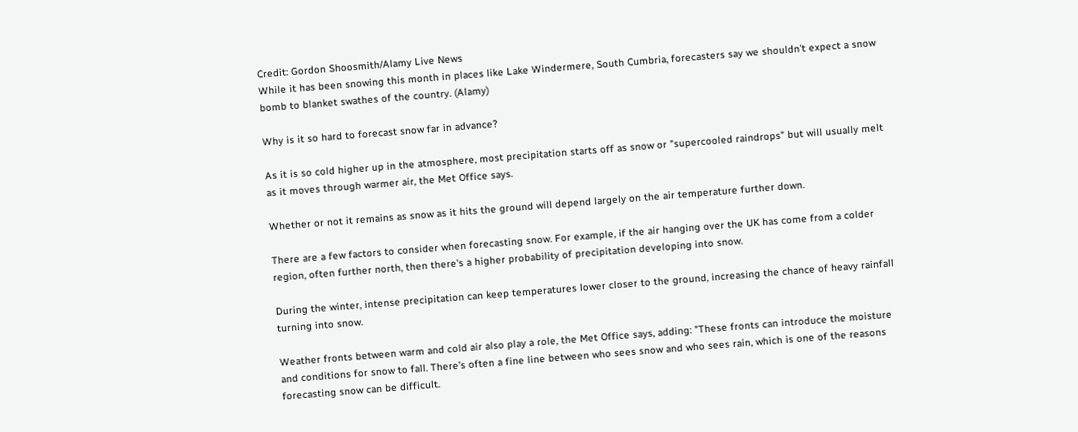Credit: Gordon Shoosmith/Alamy Live News
While it has been snowing this month in places like Lake Windermere, South Cumbria, forecasters say we shouldn't expect a snow bomb to blanket swathes of the country. (Alamy)

Why is it so hard to forecast snow far in advance?

As it is so cold higher up in the atmosphere, most precipitation starts off as snow or "supercooled raindrops" but will usually melt as it moves through warmer air, the Met Office says.

Whether or not it remains as snow as it hits the ground will depend largely on the air temperature further down.

There are a few factors to consider when forecasting snow. For example, if the air hanging over the UK has come from a colder region, often further north, then there's a higher probability of precipitation developing into snow.

During the winter, intense precipitation can keep temperatures lower closer to the ground, increasing the chance of heavy rainfall turning into snow.

Weather fronts between warm and cold air also play a role, the Met Office says, adding: "These fronts can introduce the moisture and conditions for snow to fall. There’s often a fine line between who sees snow and who sees rain, which is one of the reasons forecasting snow can be difficult.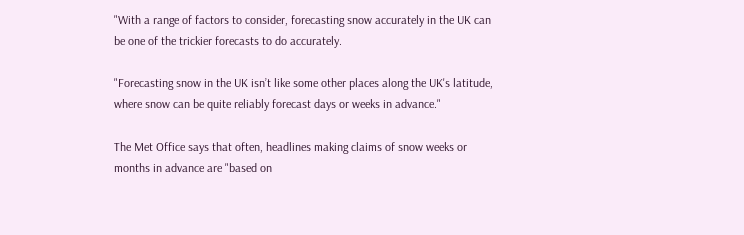"With a range of factors to consider, forecasting snow accurately in the UK can be one of the trickier forecasts to do accurately.

"Forecasting snow in the UK isn’t like some other places along the UK's latitude, where snow can be quite reliably forecast days or weeks in advance."

The Met Office says that often, headlines making claims of snow weeks or months in advance are "based on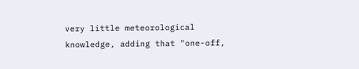very little meteorological knowledge, adding that "one-off,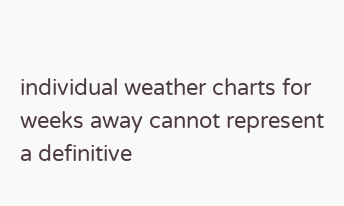individual weather charts for weeks away cannot represent a definitive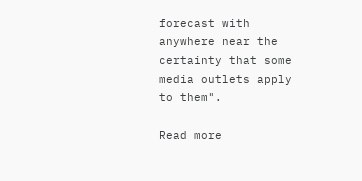forecast with anywhere near the certainty that some media outlets apply to them".

Read more